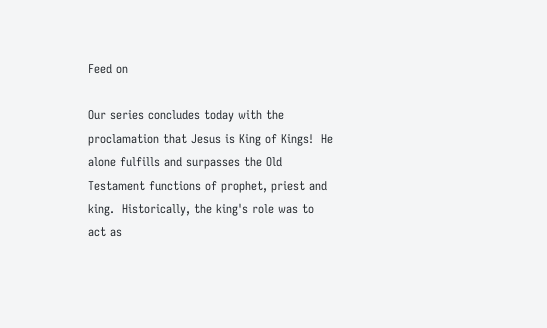Feed on

Our series concludes today with the proclamation that Jesus is King of Kings!  He alone fulfills and surpasses the Old Testament functions of prophet, priest and king.  Historically, the king's role was to act as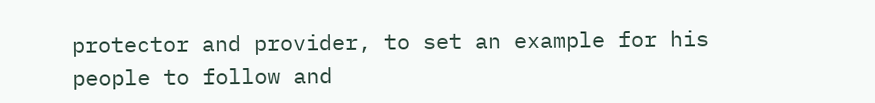protector and provider, to set an example for his people to follow and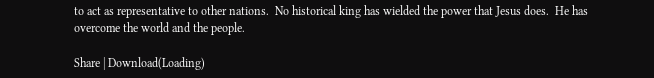to act as representative to other nations.  No historical king has wielded the power that Jesus does.  He has overcome the world and the people.

Share | Download(Loading)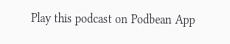Play this podcast on Podbean App